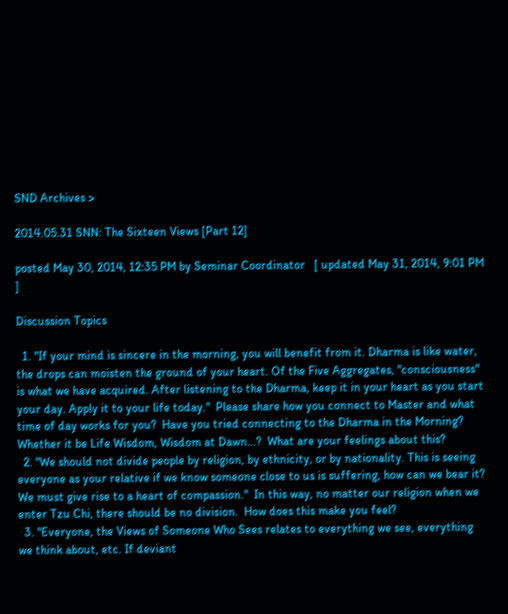SND Archives >

2014.05.31 SNN: The Sixteen Views [Part 12]

posted May 30, 2014, 12:35 PM by Seminar Coordinator   [ updated May 31, 2014, 9:01 PM ]

Discussion Topics

  1. "If your mind is sincere in the morning, you will benefit from it. Dharma is like water, the drops can moisten the ground of your heart. Of the Five Aggregates, "consciousness" is what we have acquired. After listening to the Dharma, keep it in your heart as you start your day. Apply it to your life today."  Please share how you connect to Master and what time of day works for you?  Have you tried connecting to the Dharma in the Morning?  Whether it be Life Wisdom, Wisdom at Dawn...?  What are your feelings about this?
  2. "We should not divide people by religion, by ethnicity, or by nationality. This is seeing everyone as your relative if we know someone close to us is suffering, how can we bear it? We must give rise to a heart of compassion."  In this way, no matter our religion when we enter Tzu Chi, there should be no division.  How does this make you feel?
  3. "Everyone, the Views of Someone Who Sees relates to everything we see, everything we think about, etc. If deviant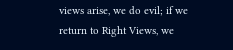views arise, we do evil; if we return to Right Views, we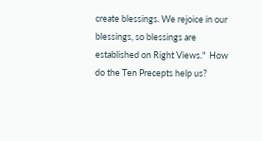create blessings. We rejoice in our blessings, so blessings are established on Right Views."  How do the Ten Precepts help us?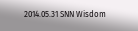2014.05.31 SNN Wisdom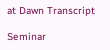at Dawn Transcript

Seminar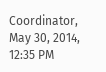Coordinator,
May 30, 2014, 12:35 PM